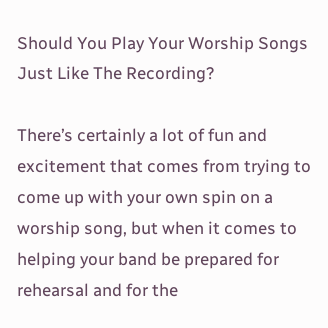Should You Play Your Worship Songs Just Like The Recording?

There’s certainly a lot of fun and excitement that comes from trying to come up with your own spin on a worship song, but when it comes to helping your band be prepared for rehearsal and for the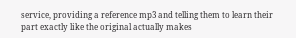service, providing a reference mp3 and telling them to learn their part exactly like the original actually makes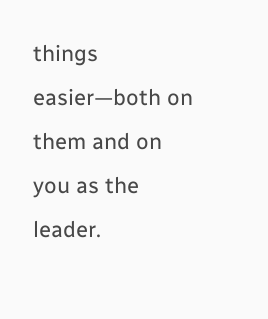things easier—both on them and on you as the leader.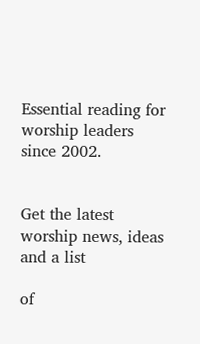Essential reading for worship leaders since 2002.


Get the latest worship news, ideas and a list

of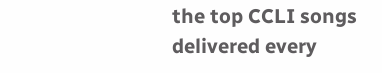the top CCLI songs delivered every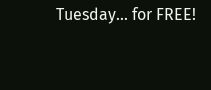Tuesday... for FREE!